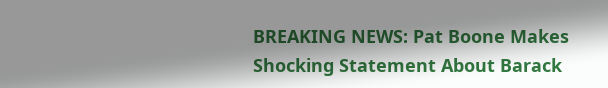BREAKING NEWS: Pat Boone Makes Shocking Statement About Barack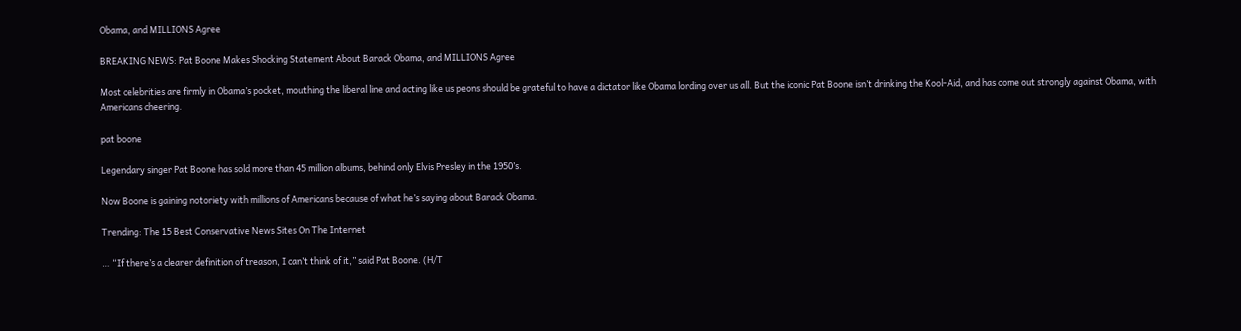Obama, and MILLIONS Agree

BREAKING NEWS: Pat Boone Makes Shocking Statement About Barack Obama, and MILLIONS Agree

Most celebrities are firmly in Obama’s pocket, mouthing the liberal line and acting like us peons should be grateful to have a dictator like Obama lording over us all. But the iconic Pat Boone isn’t drinking the Kool-Aid, and has come out strongly against Obama, with Americans cheering.

pat boone

Legendary singer Pat Boone has sold more than 45 million albums, behind only Elvis Presley in the 1950’s.

Now Boone is gaining notoriety with millions of Americans because of what he’s saying about Barack Obama.

Trending: The 15 Best Conservative News Sites On The Internet

… “If there’s a clearer definition of treason, I can’t think of it,” said Pat Boone. (H/T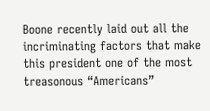Boone recently laid out all the incriminating factors that make this president one of the most treasonous “Americans”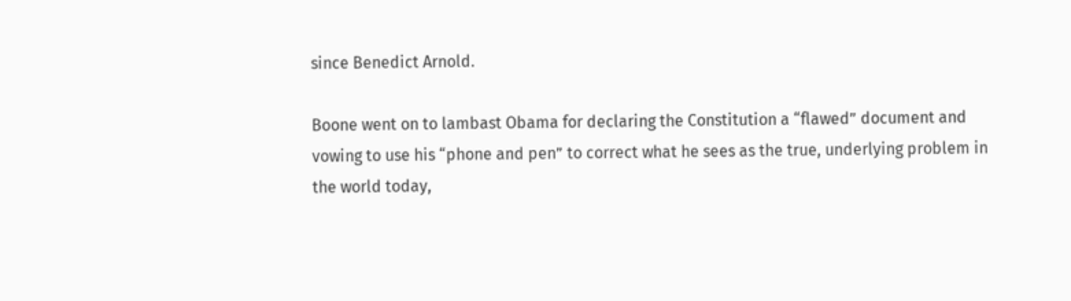since Benedict Arnold.

Boone went on to lambast Obama for declaring the Constitution a “flawed” document and vowing to use his “phone and pen” to correct what he sees as the true, underlying problem in the world today,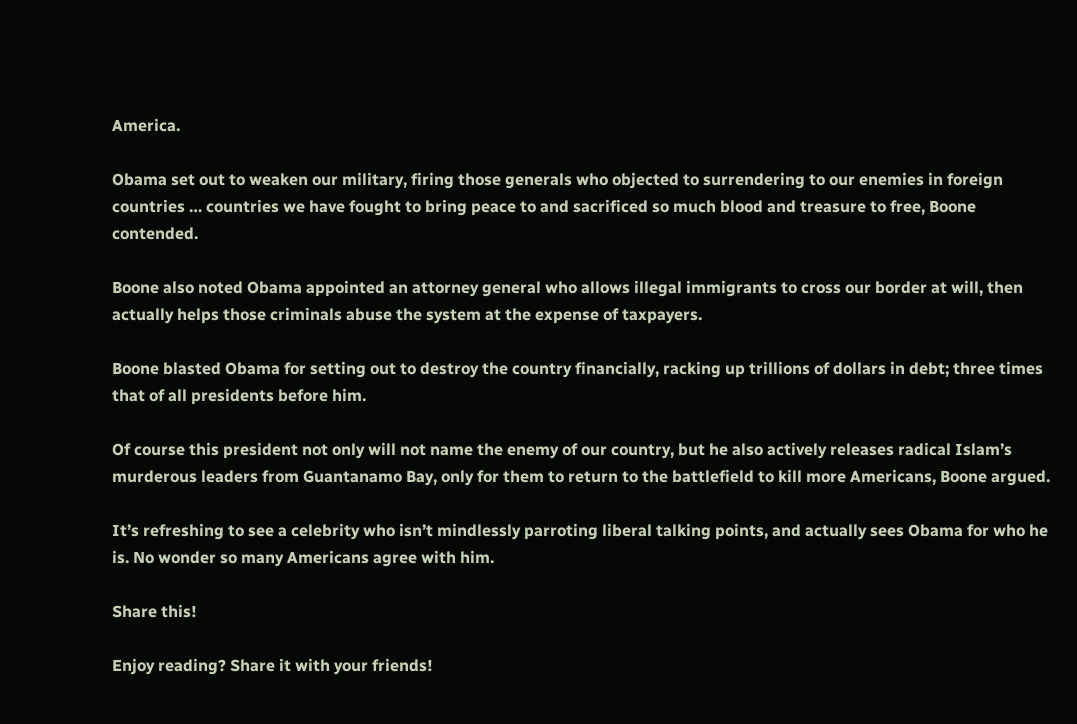America.

Obama set out to weaken our military, firing those generals who objected to surrendering to our enemies in foreign countries … countries we have fought to bring peace to and sacrificed so much blood and treasure to free, Boone contended.

Boone also noted Obama appointed an attorney general who allows illegal immigrants to cross our border at will, then actually helps those criminals abuse the system at the expense of taxpayers.

Boone blasted Obama for setting out to destroy the country financially, racking up trillions of dollars in debt; three times that of all presidents before him.

Of course this president not only will not name the enemy of our country, but he also actively releases radical Islam’s murderous leaders from Guantanamo Bay, only for them to return to the battlefield to kill more Americans, Boone argued.

It’s refreshing to see a celebrity who isn’t mindlessly parroting liberal talking points, and actually sees Obama for who he is. No wonder so many Americans agree with him.

Share this!

Enjoy reading? Share it with your friends!